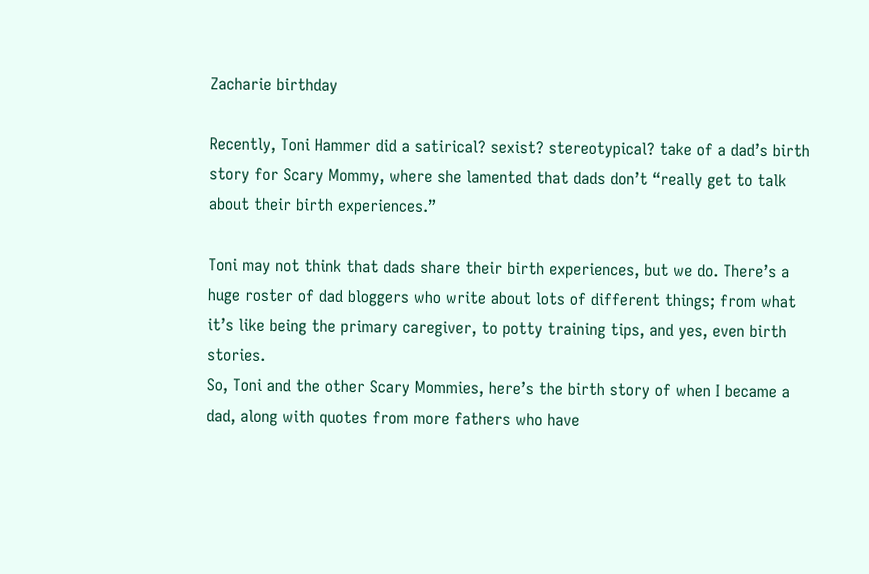Zacharie birthday

Recently, Toni Hammer did a satirical? sexist? stereotypical? take of a dad’s birth story for Scary Mommy, where she lamented that dads don’t “really get to talk about their birth experiences.”

Toni may not think that dads share their birth experiences, but we do. There’s a huge roster of dad bloggers who write about lots of different things; from what it’s like being the primary caregiver, to potty training tips, and yes, even birth stories.
So, Toni and the other Scary Mommies, here’s the birth story of when I became a dad, along with quotes from more fathers who have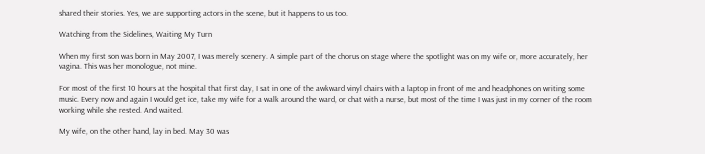shared their stories. Yes, we are supporting actors in the scene, but it happens to us too.

Watching from the Sidelines, Waiting My Turn

When my first son was born in May 2007, I was merely scenery. A simple part of the chorus on stage where the spotlight was on my wife or, more accurately, her vagina. This was her monologue, not mine.

For most of the first 10 hours at the hospital that first day, I sat in one of the awkward vinyl chairs with a laptop in front of me and headphones on writing some music. Every now and again I would get ice, take my wife for a walk around the ward, or chat with a nurse, but most of the time I was just in my corner of the room working while she rested. And waited.

My wife, on the other hand, lay in bed. May 30 was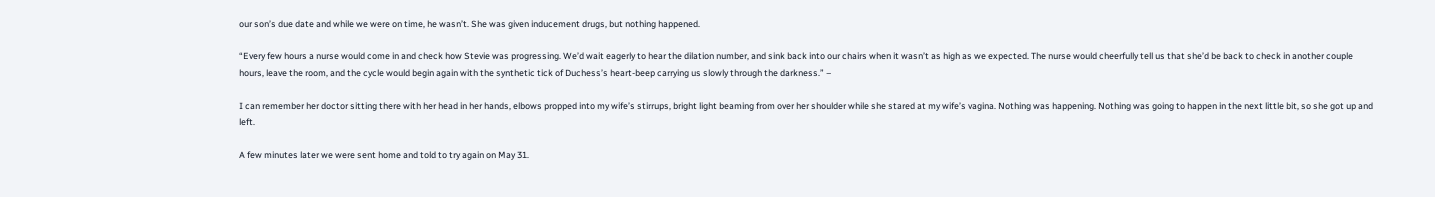our son’s due date and while we were on time, he wasn’t. She was given inducement drugs, but nothing happened.

“Every few hours a nurse would come in and check how Stevie was progressing. We’d wait eagerly to hear the dilation number, and sink back into our chairs when it wasn’t as high as we expected. The nurse would cheerfully tell us that she’d be back to check in another couple hours, leave the room, and the cycle would begin again with the synthetic tick of Duchess’s heart-beep carrying us slowly through the darkness.” –

I can remember her doctor sitting there with her head in her hands, elbows propped into my wife’s stirrups, bright light beaming from over her shoulder while she stared at my wife’s vagina. Nothing was happening. Nothing was going to happen in the next little bit, so she got up and left.

A few minutes later we were sent home and told to try again on May 31.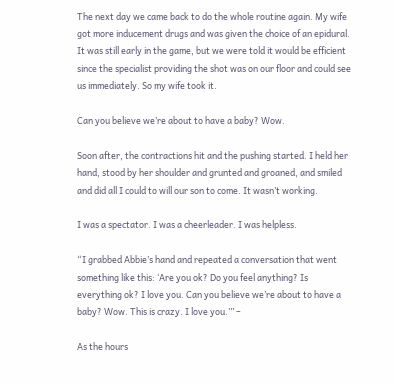The next day we came back to do the whole routine again. My wife got more inducement drugs and was given the choice of an epidural. It was still early in the game, but we were told it would be efficient since the specialist providing the shot was on our floor and could see us immediately. So my wife took it.

Can you believe we’re about to have a baby? Wow.

Soon after, the contractions hit and the pushing started. I held her hand, stood by her shoulder and grunted and groaned, and smiled and did all I could to will our son to come. It wasn’t working.

I was a spectator. I was a cheerleader. I was helpless.

“I grabbed Abbie’s hand and repeated a conversation that went something like this: ‘Are you ok? Do you feel anything? Is everything ok? I love you. Can you believe we’re about to have a baby? Wow. This is crazy. I love you.’” –

As the hours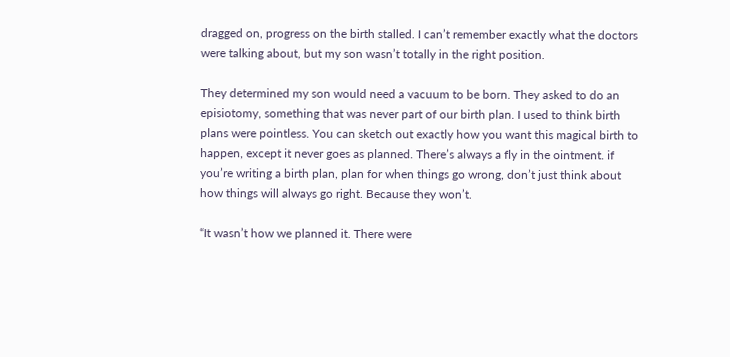dragged on, progress on the birth stalled. I can’t remember exactly what the doctors were talking about, but my son wasn’t totally in the right position.

They determined my son would need a vacuum to be born. They asked to do an episiotomy, something that was never part of our birth plan. I used to think birth plans were pointless. You can sketch out exactly how you want this magical birth to happen, except it never goes as planned. There’s always a fly in the ointment. if you’re writing a birth plan, plan for when things go wrong, don’t just think about how things will always go right. Because they won’t.

“It wasn’t how we planned it. There were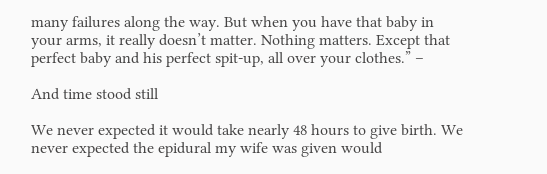many failures along the way. But when you have that baby in your arms, it really doesn’t matter. Nothing matters. Except that perfect baby and his perfect spit-up, all over your clothes.” –

And time stood still

We never expected it would take nearly 48 hours to give birth. We never expected the epidural my wife was given would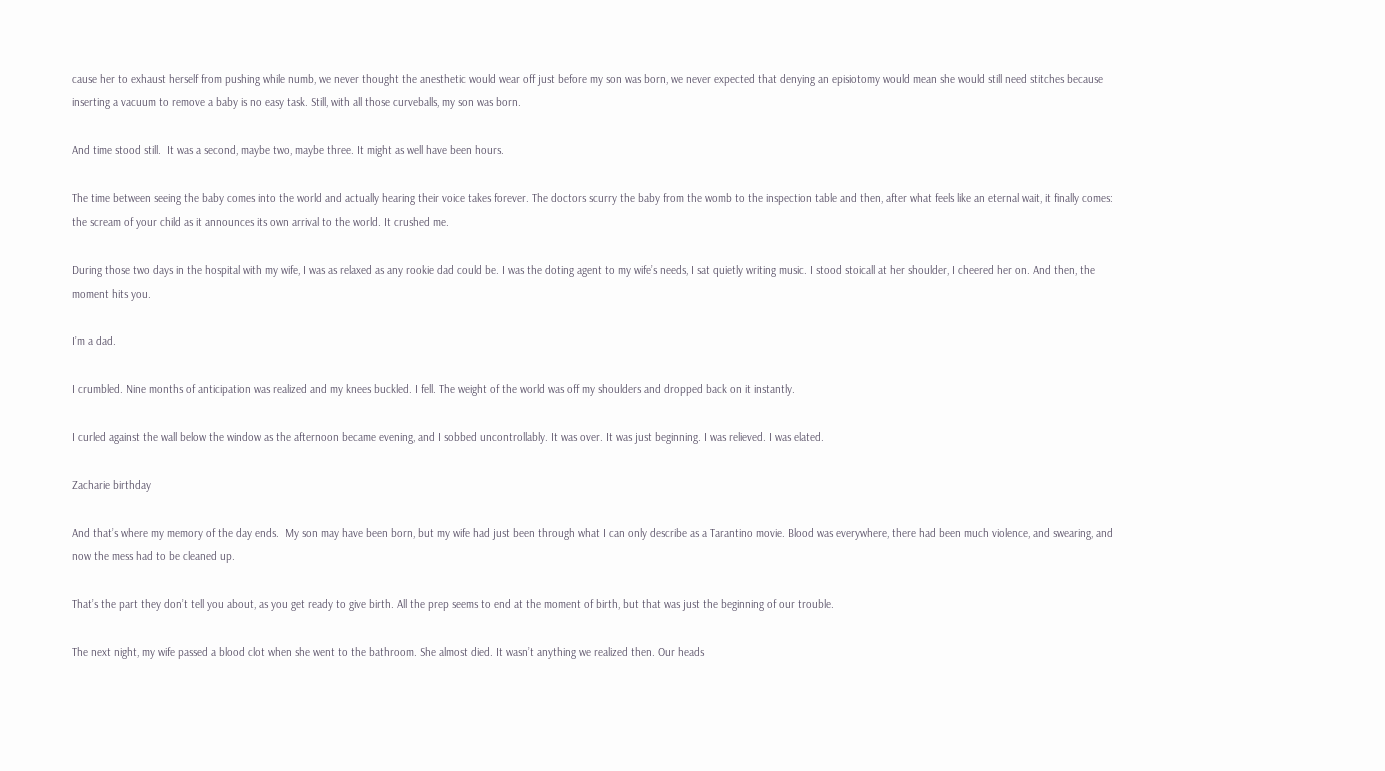cause her to exhaust herself from pushing while numb, we never thought the anesthetic would wear off just before my son was born, we never expected that denying an episiotomy would mean she would still need stitches because inserting a vacuum to remove a baby is no easy task. Still, with all those curveballs, my son was born.

And time stood still.  It was a second, maybe two, maybe three. It might as well have been hours.

The time between seeing the baby comes into the world and actually hearing their voice takes forever. The doctors scurry the baby from the womb to the inspection table and then, after what feels like an eternal wait, it finally comes: the scream of your child as it announces its own arrival to the world. It crushed me.

During those two days in the hospital with my wife, I was as relaxed as any rookie dad could be. I was the doting agent to my wife’s needs, I sat quietly writing music. I stood stoicall at her shoulder, I cheered her on. And then, the moment hits you.

I’m a dad.

I crumbled. Nine months of anticipation was realized and my knees buckled. I fell. The weight of the world was off my shoulders and dropped back on it instantly.

I curled against the wall below the window as the afternoon became evening, and I sobbed uncontrollably. It was over. It was just beginning. I was relieved. I was elated.

Zacharie birthday

And that’s where my memory of the day ends.  My son may have been born, but my wife had just been through what I can only describe as a Tarantino movie. Blood was everywhere, there had been much violence, and swearing, and now the mess had to be cleaned up.

That’s the part they don’t tell you about, as you get ready to give birth. All the prep seems to end at the moment of birth, but that was just the beginning of our trouble.

The next night, my wife passed a blood clot when she went to the bathroom. She almost died. It wasn’t anything we realized then. Our heads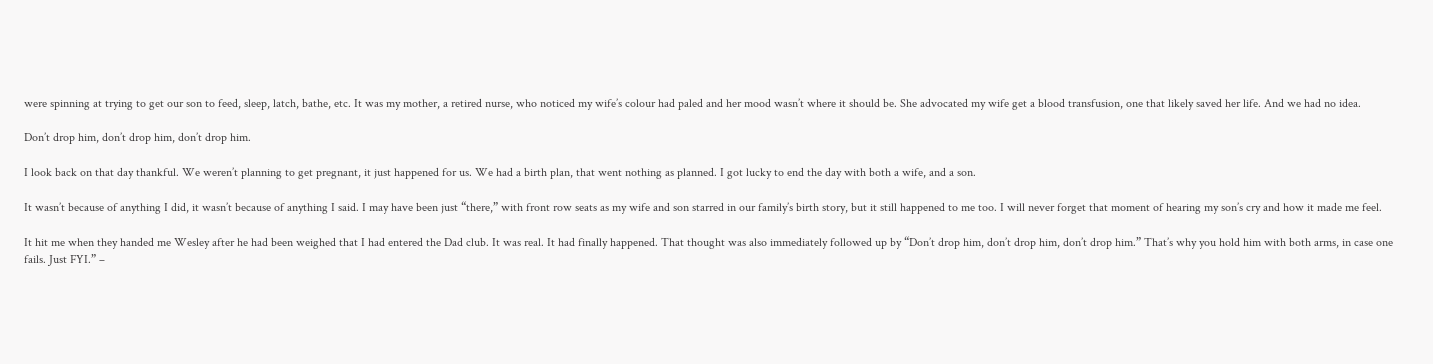were spinning at trying to get our son to feed, sleep, latch, bathe, etc. It was my mother, a retired nurse, who noticed my wife’s colour had paled and her mood wasn’t where it should be. She advocated my wife get a blood transfusion, one that likely saved her life. And we had no idea.

Don’t drop him, don’t drop him, don’t drop him.

I look back on that day thankful. We weren’t planning to get pregnant, it just happened for us. We had a birth plan, that went nothing as planned. I got lucky to end the day with both a wife, and a son.

It wasn’t because of anything I did, it wasn’t because of anything I said. I may have been just “there,” with front row seats as my wife and son starred in our family’s birth story, but it still happened to me too. I will never forget that moment of hearing my son’s cry and how it made me feel.

It hit me when they handed me Wesley after he had been weighed that I had entered the Dad club. It was real. It had finally happened. That thought was also immediately followed up by “Don’t drop him, don’t drop him, don’t drop him.” That’s why you hold him with both arms, in case one fails. Just FYI.” –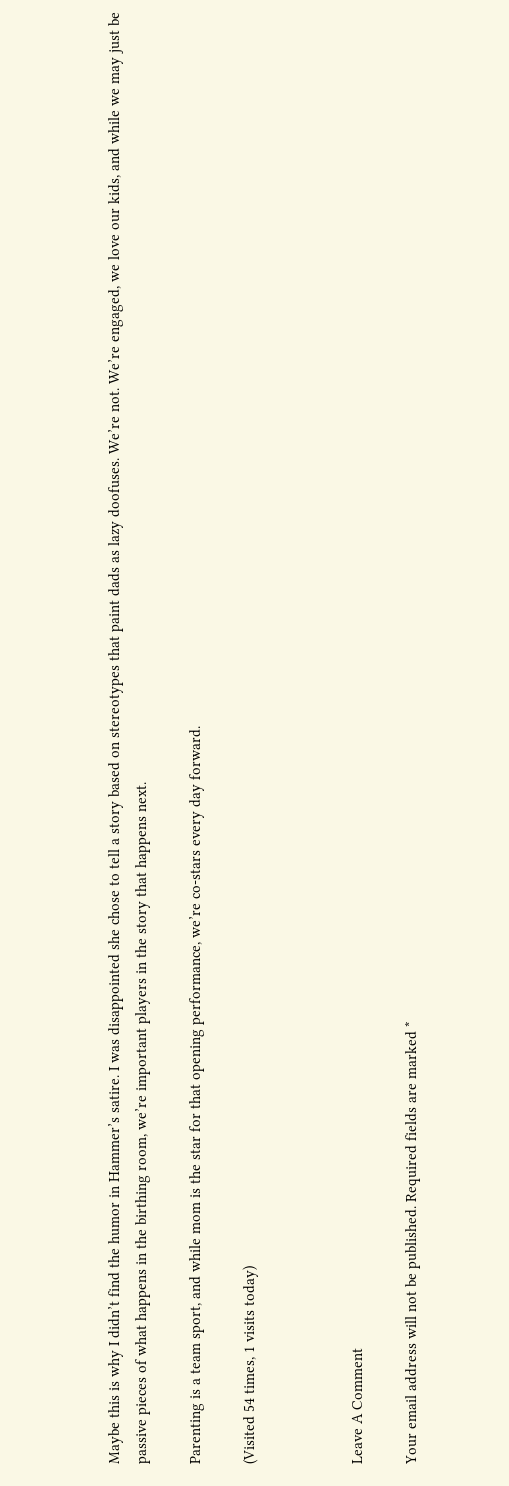Maybe this is why I didn’t find the humor in Hammer’s satire. I was disappointed she chose to tell a story based on stereotypes that paint dads as lazy doofuses. We’re not. We’re engaged, we love our kids, and while we may just be passive pieces of what happens in the birthing room, we’re important players in the story that happens next.

Parenting is a team sport, and while mom is the star for that opening performance, we’re co-stars every day forward.

(Visited 54 times, 1 visits today)



Leave A Comment

Your email address will not be published. Required fields are marked *